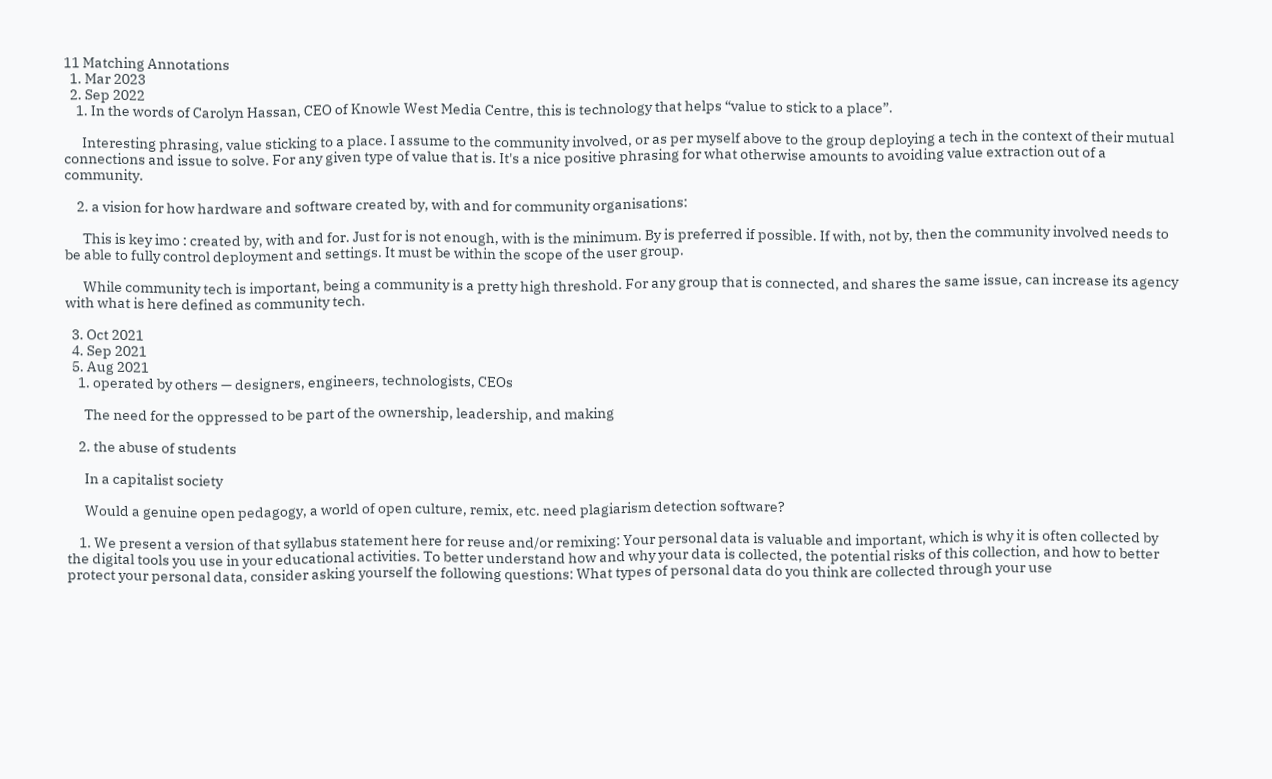11 Matching Annotations
  1. Mar 2023
  2. Sep 2022
    1. In the words of Carolyn Hassan, CEO of Knowle West Media Centre, this is technology that helps “value to stick to a place”.

      Interesting phrasing, value sticking to a place. I assume to the community involved, or as per myself above to the group deploying a tech in the context of their mutual connections and issue to solve. For any given type of value that is. It's a nice positive phrasing for what otherwise amounts to avoiding value extraction out of a community.

    2. a vision for how hardware and software created by, with and for community organisations:

      This is key imo : created by, with and for. Just for is not enough, with is the minimum. By is preferred if possible. If with, not by, then the community involved needs to be able to fully control deployment and settings. It must be within the scope of the user group.

      While community tech is important, being a community is a pretty high threshold. For any group that is connected, and shares the same issue, can increase its agency with what is here defined as community tech.

  3. Oct 2021
  4. Sep 2021
  5. Aug 2021
    1. operated by others — designers, engineers, technologists, CEOs

      The need for the oppressed to be part of the ownership, leadership, and making

    2. the abuse of students

      In a capitalist society

      Would a genuine open pedagogy, a world of open culture, remix, etc. need plagiarism detection software?

    1. We present a version of that syllabus statement here for reuse and/or remixing: Your personal data is valuable and important, which is why it is often collected by the digital tools you use in your educational activities. To better understand how and why your data is collected, the potential risks of this collection, and how to better protect your personal data, consider asking yourself the following questions: What types of personal data do you think are collected through your use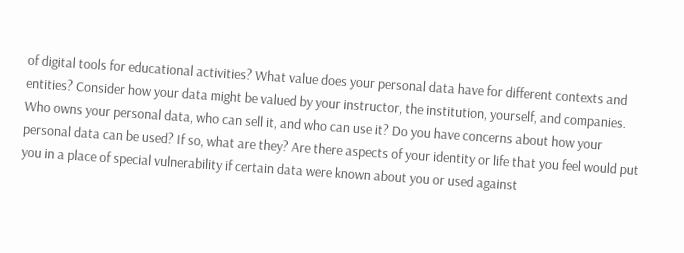of digital tools for educational activities? What value does your personal data have for different contexts and entities? Consider how your data might be valued by your instructor, the institution, yourself, and companies. Who owns your personal data, who can sell it, and who can use it? Do you have concerns about how your personal data can be used? If so, what are they? Are there aspects of your identity or life that you feel would put you in a place of special vulnerability if certain data were known about you or used against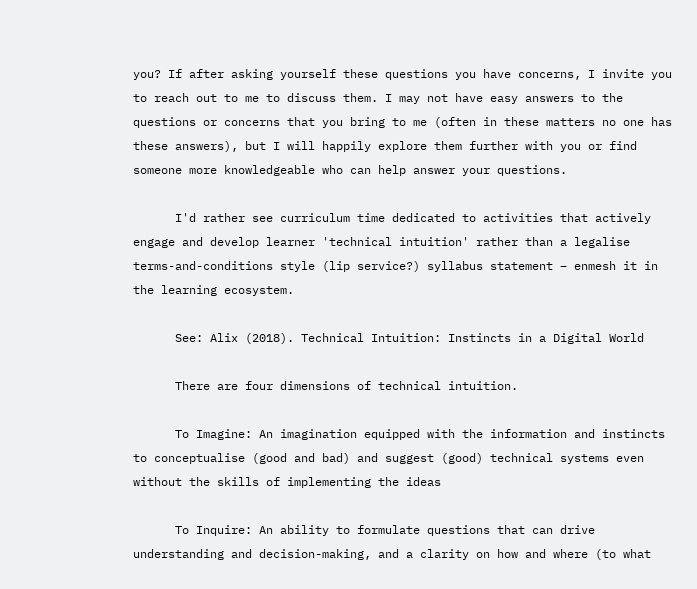you? If after asking yourself these questions you have concerns, I invite you to reach out to me to discuss them. I may not have easy answers to the questions or concerns that you bring to me (often in these matters no one has these answers), but I will happily explore them further with you or find someone more knowledgeable who can help answer your questions.

      I'd rather see curriculum time dedicated to activities that actively engage and develop learner 'technical intuition' rather than a legalise terms-and-conditions style (lip service?) syllabus statement – enmesh it in the learning ecosystem.

      See: Alix (2018). Technical Intuition: Instincts in a Digital World

      There are four dimensions of technical intuition.

      To Imagine: An imagination equipped with the information and instincts to conceptualise (good and bad) and suggest (good) technical systems even without the skills of implementing the ideas

      To Inquire: An ability to formulate questions that can drive understanding and decision-making, and a clarity on how and where (to what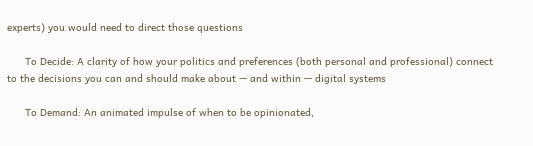experts) you would need to direct those questions

      To Decide: A clarity of how your politics and preferences (both personal and professional) connect to the decisions you can and should make about — and within — digital systems

      To Demand: An animated impulse of when to be opinionated,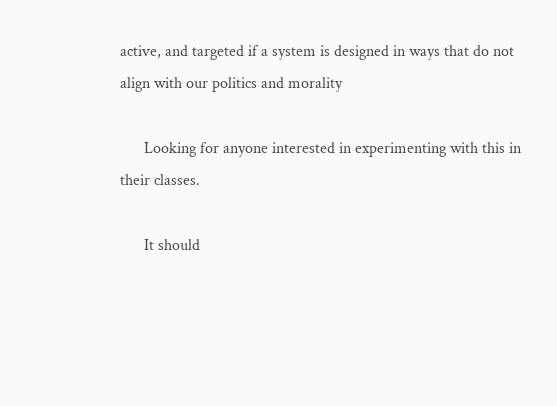active, and targeted if a system is designed in ways that do not align with our politics and morality

      Looking for anyone interested in experimenting with this in their classes.

      It should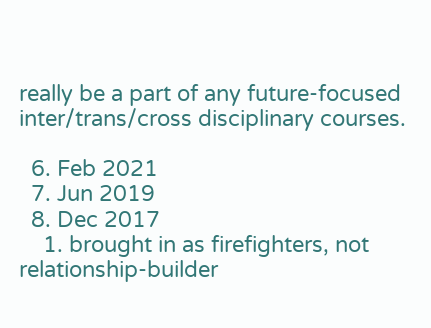really be a part of any future-focused inter/trans/cross disciplinary courses.

  6. Feb 2021
  7. Jun 2019
  8. Dec 2017
    1. brought in as firefighters, not relationship-builder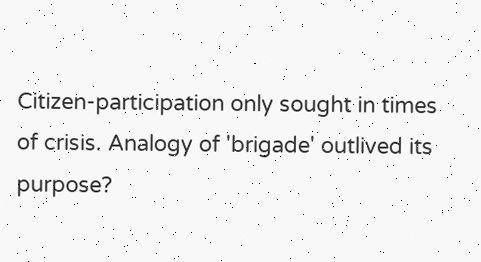Citizen-participation only sought in times of crisis. Analogy of 'brigade' outlived its purpose?